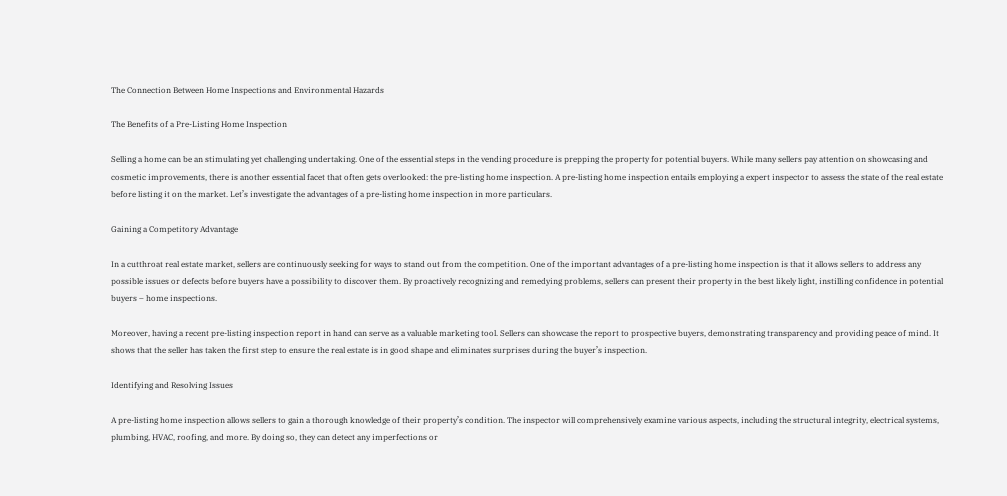The Connection Between Home Inspections and Environmental Hazards

The Benefits of a Pre-Listing Home Inspection

Selling a home can be an stimulating yet challenging undertaking. One of the essential steps in the vending procedure is prepping the property for potential buyers. While many sellers pay attention on showcasing and cosmetic improvements, there is another essential facet that often gets overlooked: the pre-listing home inspection. A pre-listing home inspection entails employing a expert inspector to assess the state of the real estate before listing it on the market. Let’s investigate the advantages of a pre-listing home inspection in more particulars.

Gaining a Competitory Advantage

In a cutthroat real estate market, sellers are continuously seeking for ways to stand out from the competition. One of the important advantages of a pre-listing home inspection is that it allows sellers to address any possible issues or defects before buyers have a possibility to discover them. By proactively recognizing and remedying problems, sellers can present their property in the best likely light, instilling confidence in potential buyers – home inspections.

Moreover, having a recent pre-listing inspection report in hand can serve as a valuable marketing tool. Sellers can showcase the report to prospective buyers, demonstrating transparency and providing peace of mind. It shows that the seller has taken the first step to ensure the real estate is in good shape and eliminates surprises during the buyer’s inspection.

Identifying and Resolving Issues

A pre-listing home inspection allows sellers to gain a thorough knowledge of their property’s condition. The inspector will comprehensively examine various aspects, including the structural integrity, electrical systems, plumbing, HVAC, roofing, and more. By doing so, they can detect any imperfections or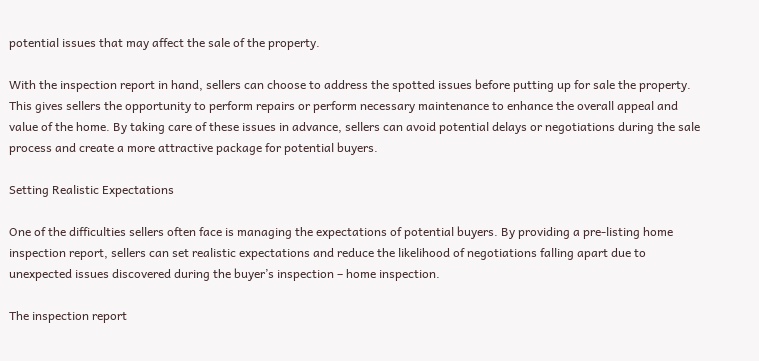potential issues that may affect the sale of the property.

With the inspection report in hand, sellers can choose to address the spotted issues before putting up for sale the property. This gives sellers the opportunity to perform repairs or perform necessary maintenance to enhance the overall appeal and value of the home. By taking care of these issues in advance, sellers can avoid potential delays or negotiations during the sale process and create a more attractive package for potential buyers.

Setting Realistic Expectations

One of the difficulties sellers often face is managing the expectations of potential buyers. By providing a pre-listing home inspection report, sellers can set realistic expectations and reduce the likelihood of negotiations falling apart due to unexpected issues discovered during the buyer’s inspection – home inspection.

The inspection report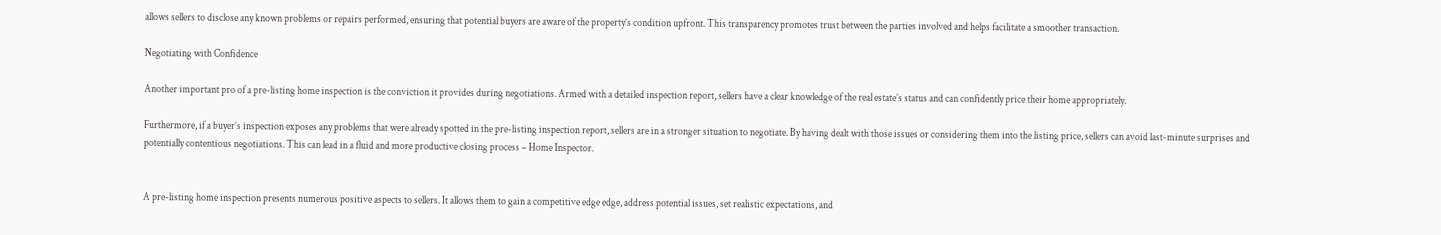allows sellers to disclose any known problems or repairs performed, ensuring that potential buyers are aware of the property’s condition upfront. This transparency promotes trust between the parties involved and helps facilitate a smoother transaction.

Negotiating with Confidence

Another important pro of a pre-listing home inspection is the conviction it provides during negotiations. Armed with a detailed inspection report, sellers have a clear knowledge of the real estate’s status and can confidently price their home appropriately.

Furthermore, if a buyer’s inspection exposes any problems that were already spotted in the pre-listing inspection report, sellers are in a stronger situation to negotiate. By having dealt with those issues or considering them into the listing price, sellers can avoid last-minute surprises and potentially contentious negotiations. This can lead in a fluid and more productive closing process – Home Inspector.


A pre-listing home inspection presents numerous positive aspects to sellers. It allows them to gain a competitive edge edge, address potential issues, set realistic expectations, and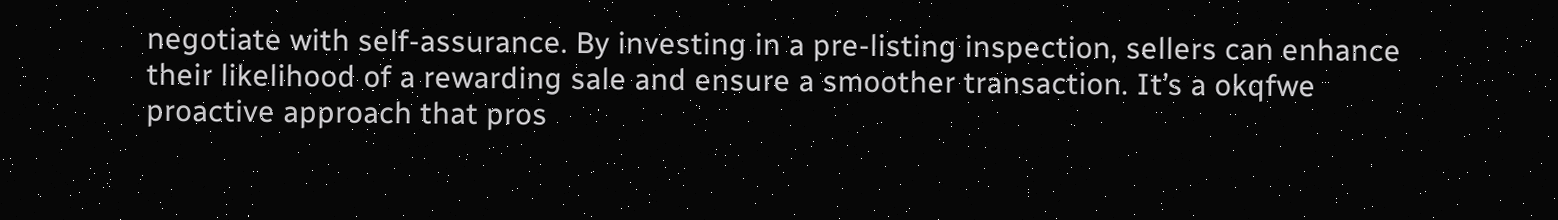negotiate with self-assurance. By investing in a pre-listing inspection, sellers can enhance their likelihood of a rewarding sale and ensure a smoother transaction. It’s a okqfwe proactive approach that pros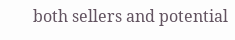both sellers and potential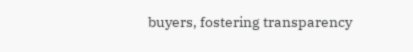buyers, fostering transparency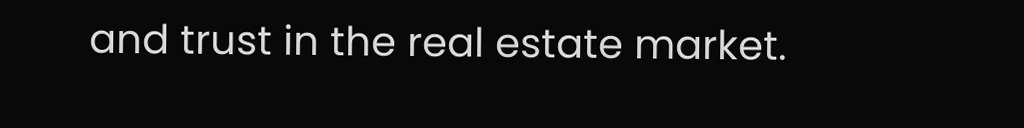and trust in the real estate market.